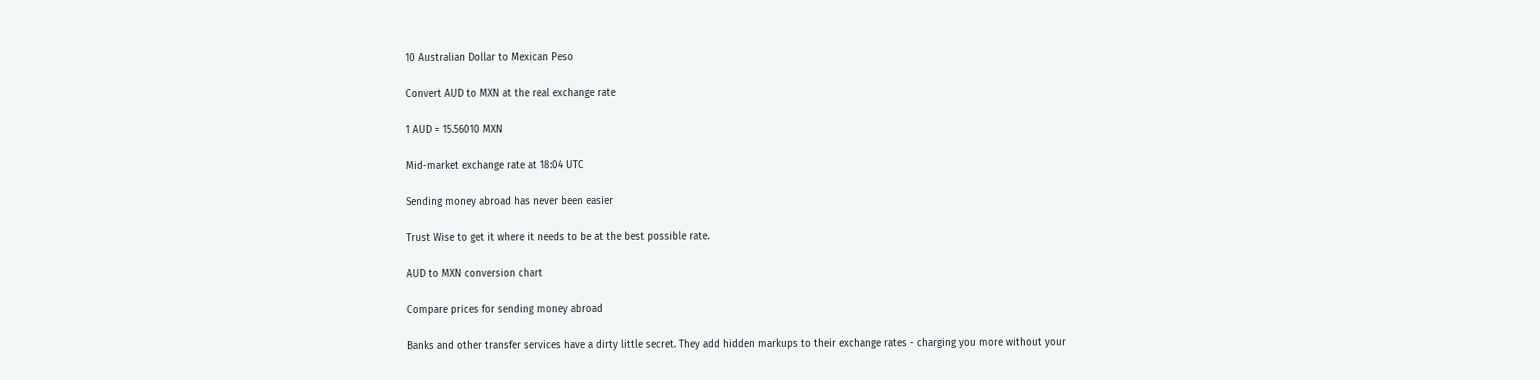10 Australian Dollar to Mexican Peso

Convert AUD to MXN at the real exchange rate

1 AUD = 15.56010 MXN

Mid-market exchange rate at 18:04 UTC

Sending money abroad has never been easier

Trust Wise to get it where it needs to be at the best possible rate.

AUD to MXN conversion chart

Compare prices for sending money abroad

Banks and other transfer services have a dirty little secret. They add hidden markups to their exchange rates - charging you more without your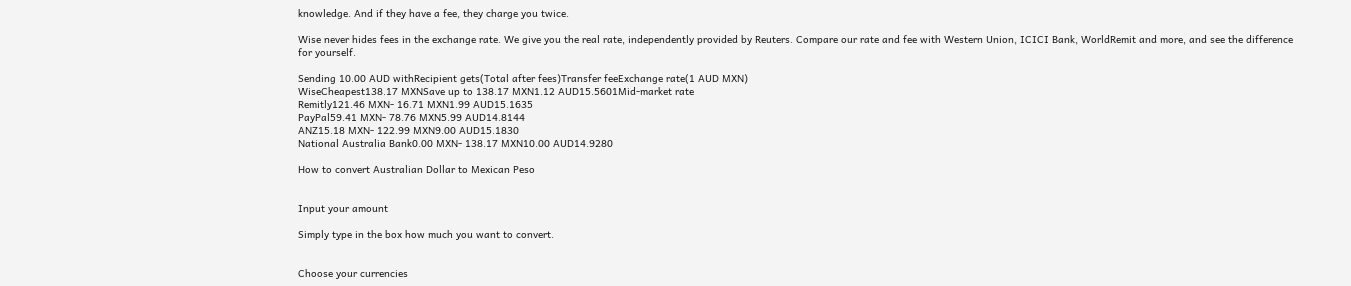knowledge. And if they have a fee, they charge you twice.

Wise never hides fees in the exchange rate. We give you the real rate, independently provided by Reuters. Compare our rate and fee with Western Union, ICICI Bank, WorldRemit and more, and see the difference for yourself.

Sending 10.00 AUD withRecipient gets(Total after fees)Transfer feeExchange rate(1 AUD MXN)
WiseCheapest138.17 MXNSave up to 138.17 MXN1.12 AUD15.5601Mid-market rate
Remitly121.46 MXN- 16.71 MXN1.99 AUD15.1635
PayPal59.41 MXN- 78.76 MXN5.99 AUD14.8144
ANZ15.18 MXN- 122.99 MXN9.00 AUD15.1830
National Australia Bank0.00 MXN- 138.17 MXN10.00 AUD14.9280

How to convert Australian Dollar to Mexican Peso


Input your amount

Simply type in the box how much you want to convert.


Choose your currencies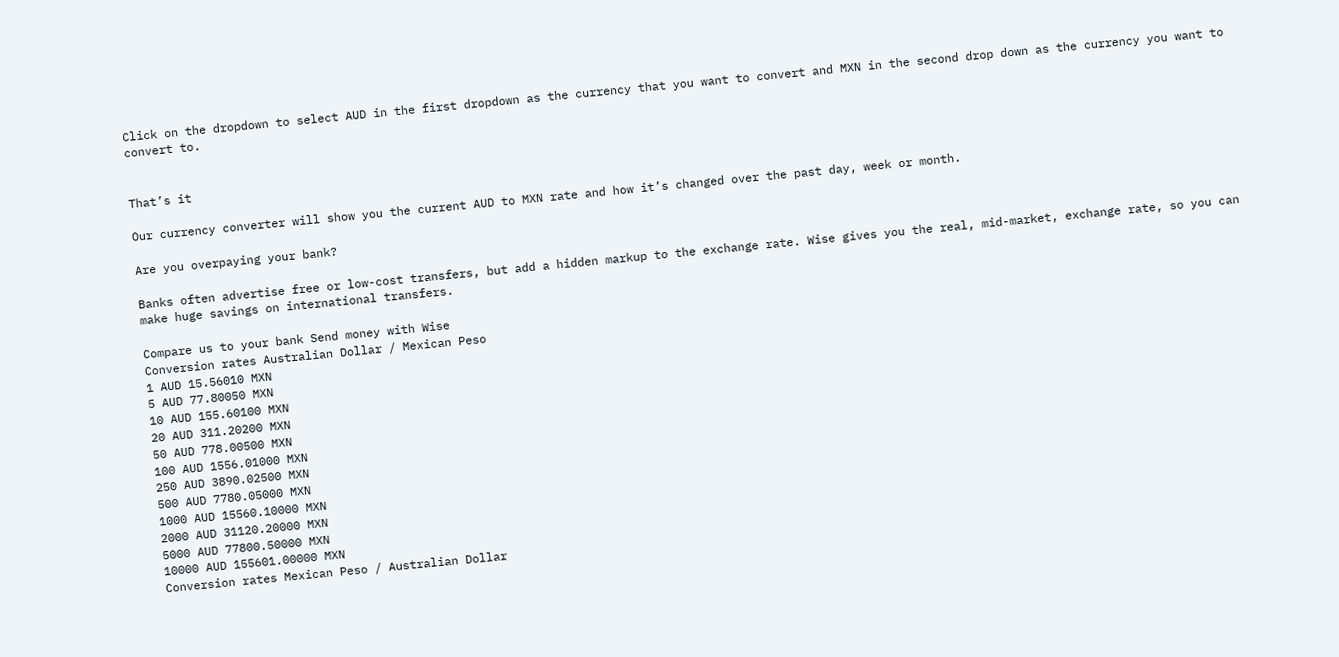Click on the dropdown to select AUD in the first dropdown as the currency that you want to convert and MXN in the second drop down as the currency you want to convert to.


That’s it

Our currency converter will show you the current AUD to MXN rate and how it’s changed over the past day, week or month.

Are you overpaying your bank?

Banks often advertise free or low-cost transfers, but add a hidden markup to the exchange rate. Wise gives you the real, mid-market, exchange rate, so you can make huge savings on international transfers.

Compare us to your bank Send money with Wise
Conversion rates Australian Dollar / Mexican Peso
1 AUD 15.56010 MXN
5 AUD 77.80050 MXN
10 AUD 155.60100 MXN
20 AUD 311.20200 MXN
50 AUD 778.00500 MXN
100 AUD 1556.01000 MXN
250 AUD 3890.02500 MXN
500 AUD 7780.05000 MXN
1000 AUD 15560.10000 MXN
2000 AUD 31120.20000 MXN
5000 AUD 77800.50000 MXN
10000 AUD 155601.00000 MXN
Conversion rates Mexican Peso / Australian Dollar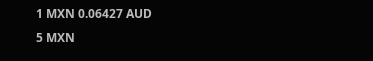1 MXN 0.06427 AUD
5 MXN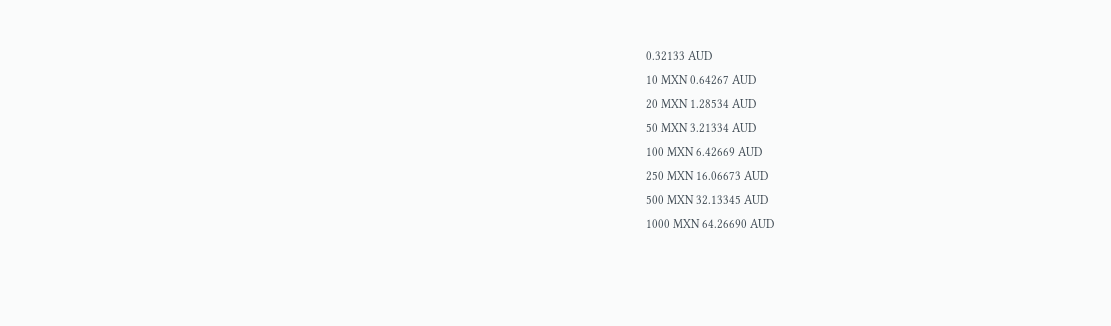0.32133 AUD
10 MXN 0.64267 AUD
20 MXN 1.28534 AUD
50 MXN 3.21334 AUD
100 MXN 6.42669 AUD
250 MXN 16.06673 AUD
500 MXN 32.13345 AUD
1000 MXN 64.26690 AUD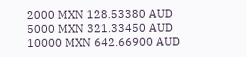2000 MXN 128.53380 AUD
5000 MXN 321.33450 AUD
10000 MXN 642.66900 AUD